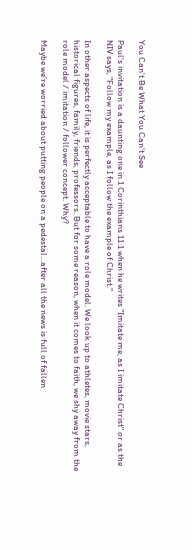You Can't Be What You Can't See

Paul's invitation is a daunting one in 1 Corinthians 11:1 when he writes "Imitate me, as I imitate Christ" or as the NIV says, "Follow my example, as I follow the example of Christ."

In other aspects of life, it is perfectly acceptable to have a role model. We look up to athletes, movie stars, historical figures, family, friends, professors. But for some reason, when it comes to faith, we shy away from the role model / imitation / follower concept. Why?

Maybe we're worried about putting people on a pedestal...after all the news is full of fallen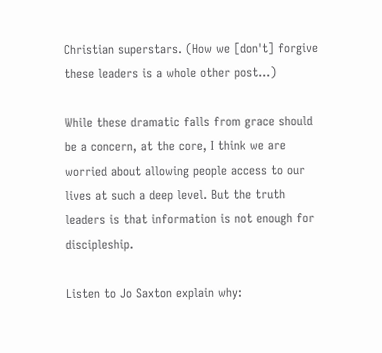Christian superstars. (How we [don't] forgive these leaders is a whole other post...)

While these dramatic falls from grace should be a concern, at the core, I think we are worried about allowing people access to our lives at such a deep level. But the truth leaders is that information is not enough for discipleship.

Listen to Jo Saxton explain why: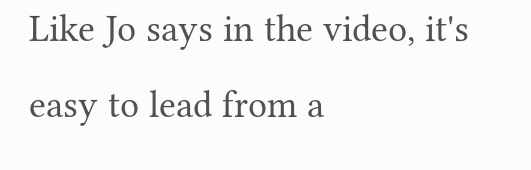Like Jo says in the video, it's easy to lead from a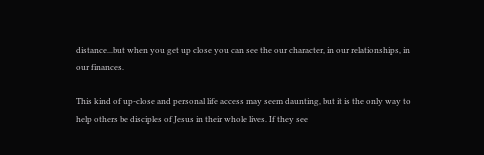distance...but when you get up close you can see the our character, in our relationships, in our finances.

This kind of up-close and personal life access may seem daunting, but it is the only way to help others be disciples of Jesus in their whole lives. If they see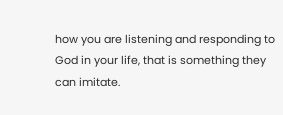how you are listening and responding to God in your life, that is something they can imitate.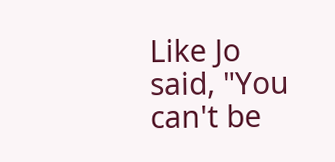Like Jo said, "You can't be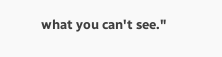what you can't see."